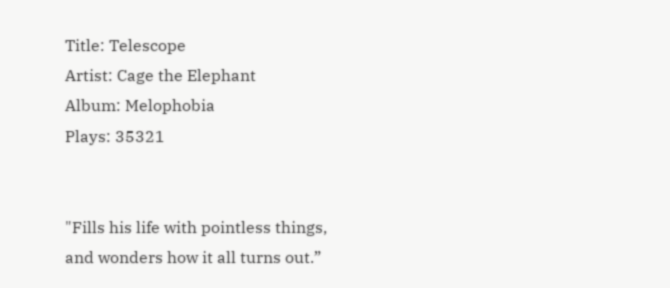Title: Telescope
Artist: Cage the Elephant
Album: Melophobia
Plays: 35321


"Fills his life with pointless things,
and wonders how it all turns out.”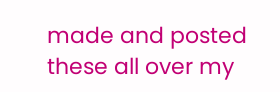made and posted these all over my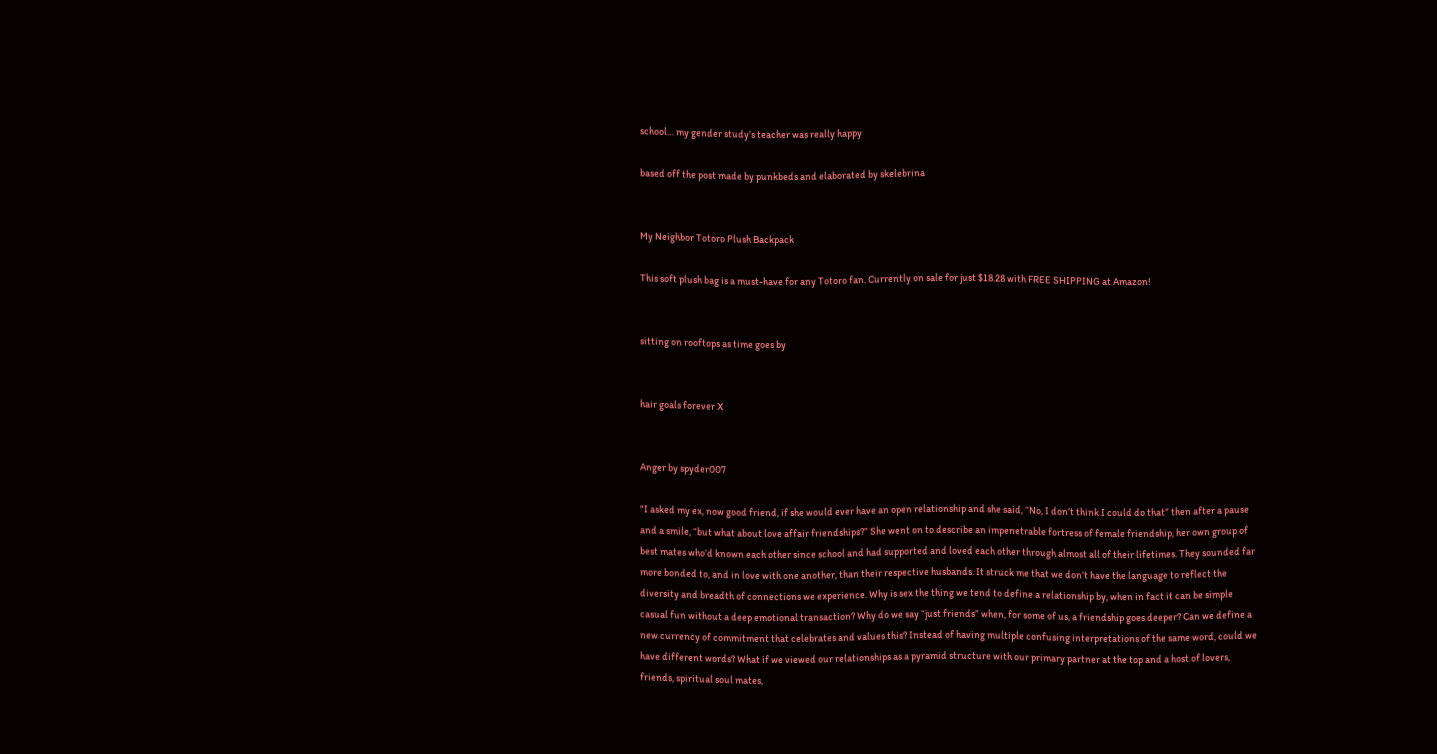school… my gender study’s teacher was really happy

based off the post made by punkbeds and elaborated by skelebrina


My Neighbor Totoro Plush Backpack

This soft plush bag is a must-have for any Totoro fan. Currently on sale for just $18.28 with FREE SHIPPING at Amazon!


sitting on rooftops as time goes by


hair goals forever X


Anger by spyder007

"I asked my ex, now good friend, if she would ever have an open relationship and she said, “No, I don’t think I could do that” then after a pause and a smile, “but what about love affair friendships?” She went on to describe an impenetrable fortress of female friendship, her own group of best mates who’d known each other since school and had supported and loved each other through almost all of their lifetimes. They sounded far more bonded to, and in love with one another, than their respective husbands. It struck me that we don’t have the language to reflect the diversity and breadth of connections we experience. Why is sex the thing we tend to define a relationship by, when in fact it can be simple casual fun without a deep emotional transaction? Why do we say “just friends” when, for some of us, a friendship goes deeper? Can we define a new currency of commitment that celebrates and values this? Instead of having multiple confusing interpretations of the same word, could we have different words? What if we viewed our relationships as a pyramid structure with our primary partner at the top and a host of lovers, friends, spiritual soul mates,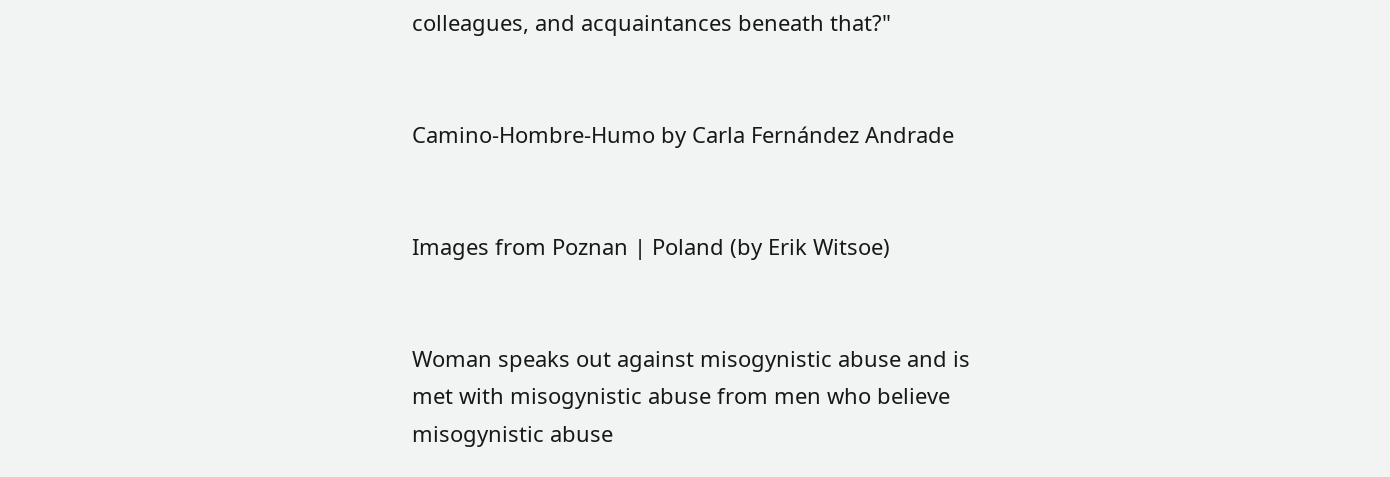colleagues, and acquaintances beneath that?"


Camino-Hombre-Humo by Carla Fernández Andrade


Images from Poznan | Poland (by Erik Witsoe)


Woman speaks out against misogynistic abuse and is met with misogynistic abuse from men who believe misogynistic abuse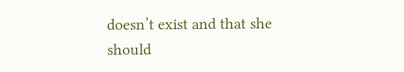doesn’t exist and that she should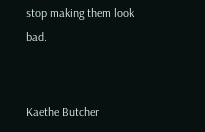stop making them look bad.


Kaethe Butcher